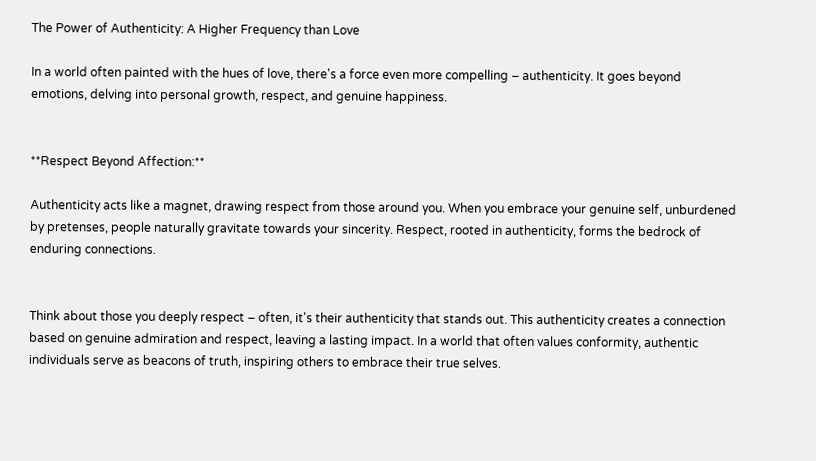The Power of Authenticity: A Higher Frequency than Love

In a world often painted with the hues of love, there's a force even more compelling – authenticity. It goes beyond emotions, delving into personal growth, respect, and genuine happiness.


**Respect Beyond Affection:**

Authenticity acts like a magnet, drawing respect from those around you. When you embrace your genuine self, unburdened by pretenses, people naturally gravitate towards your sincerity. Respect, rooted in authenticity, forms the bedrock of enduring connections.


Think about those you deeply respect – often, it's their authenticity that stands out. This authenticity creates a connection based on genuine admiration and respect, leaving a lasting impact. In a world that often values conformity, authentic individuals serve as beacons of truth, inspiring others to embrace their true selves.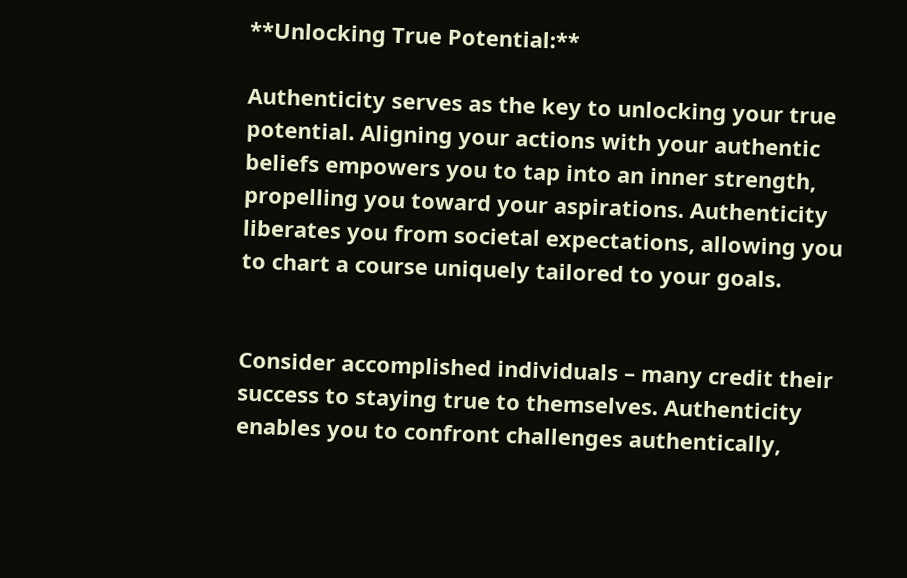**Unlocking True Potential:**

Authenticity serves as the key to unlocking your true potential. Aligning your actions with your authentic beliefs empowers you to tap into an inner strength, propelling you toward your aspirations. Authenticity liberates you from societal expectations, allowing you to chart a course uniquely tailored to your goals.


Consider accomplished individuals – many credit their success to staying true to themselves. Authenticity enables you to confront challenges authentically,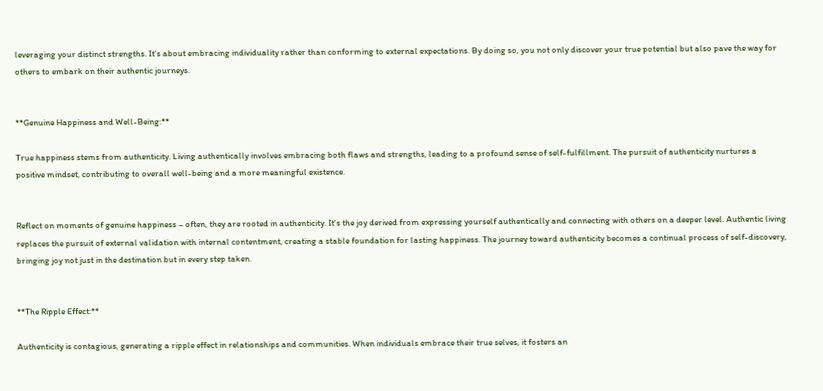leveraging your distinct strengths. It's about embracing individuality rather than conforming to external expectations. By doing so, you not only discover your true potential but also pave the way for others to embark on their authentic journeys.


**Genuine Happiness and Well-Being:**

True happiness stems from authenticity. Living authentically involves embracing both flaws and strengths, leading to a profound sense of self-fulfillment. The pursuit of authenticity nurtures a positive mindset, contributing to overall well-being and a more meaningful existence.


Reflect on moments of genuine happiness – often, they are rooted in authenticity. It's the joy derived from expressing yourself authentically and connecting with others on a deeper level. Authentic living replaces the pursuit of external validation with internal contentment, creating a stable foundation for lasting happiness. The journey toward authenticity becomes a continual process of self-discovery, bringing joy not just in the destination but in every step taken.


**The Ripple Effect:**

Authenticity is contagious, generating a ripple effect in relationships and communities. When individuals embrace their true selves, it fosters an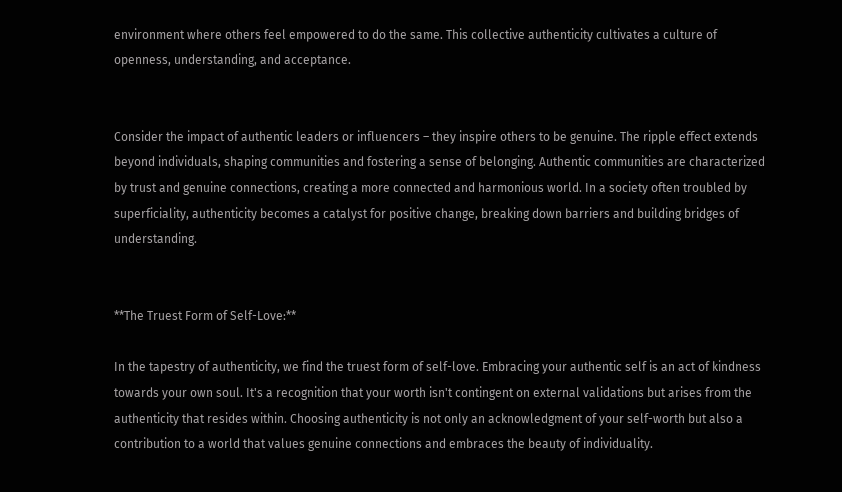environment where others feel empowered to do the same. This collective authenticity cultivates a culture of openness, understanding, and acceptance.


Consider the impact of authentic leaders or influencers – they inspire others to be genuine. The ripple effect extends beyond individuals, shaping communities and fostering a sense of belonging. Authentic communities are characterized by trust and genuine connections, creating a more connected and harmonious world. In a society often troubled by superficiality, authenticity becomes a catalyst for positive change, breaking down barriers and building bridges of understanding.


**The Truest Form of Self-Love:**

In the tapestry of authenticity, we find the truest form of self-love. Embracing your authentic self is an act of kindness towards your own soul. It's a recognition that your worth isn't contingent on external validations but arises from the authenticity that resides within. Choosing authenticity is not only an acknowledgment of your self-worth but also a contribution to a world that values genuine connections and embraces the beauty of individuality.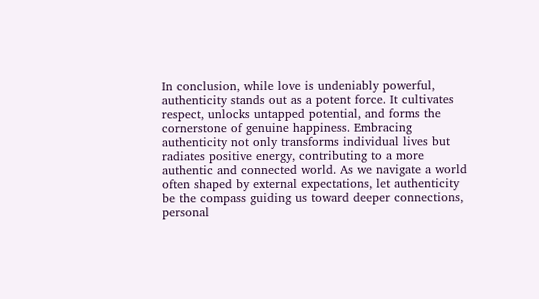In conclusion, while love is undeniably powerful, authenticity stands out as a potent force. It cultivates respect, unlocks untapped potential, and forms the cornerstone of genuine happiness. Embracing authenticity not only transforms individual lives but radiates positive energy, contributing to a more authentic and connected world. As we navigate a world often shaped by external expectations, let authenticity be the compass guiding us toward deeper connections, personal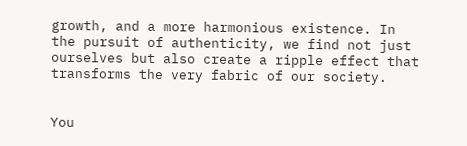growth, and a more harmonious existence. In the pursuit of authenticity, we find not just ourselves but also create a ripple effect that transforms the very fabric of our society.


You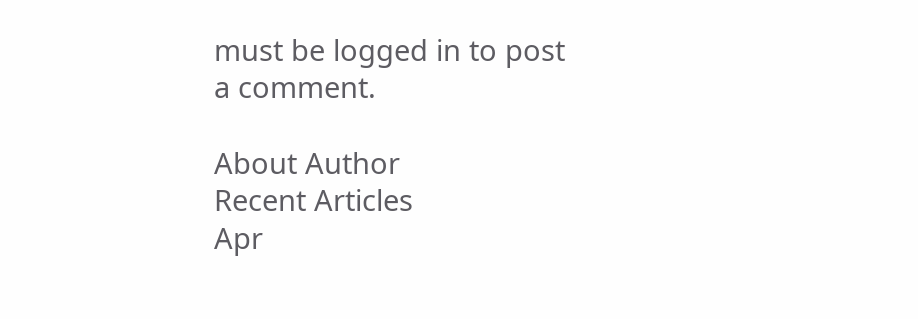must be logged in to post a comment.

About Author
Recent Articles
Apr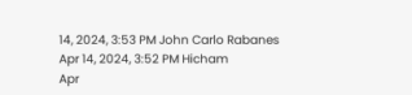14, 2024, 3:53 PM John Carlo Rabanes
Apr 14, 2024, 3:52 PM Hicham
Apr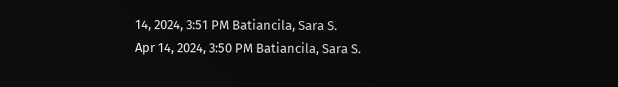14, 2024, 3:51 PM Batiancila, Sara S.
Apr 14, 2024, 3:50 PM Batiancila, Sara S.